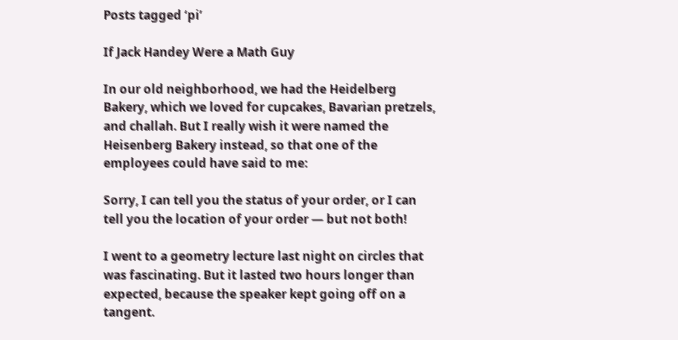Posts tagged ‘pi’

If Jack Handey Were a Math Guy

In our old neighborhood, we had the Heidelberg Bakery, which we loved for cupcakes, Bavarian pretzels, and challah. But I really wish it were named the Heisenberg Bakery instead, so that one of the employees could have said to me:

Sorry, I can tell you the status of your order, or I can tell you the location of your order — but not both!

I went to a geometry lecture last night on circles that was fascinating. But it lasted two hours longer than expected, because the speaker kept going off on a tangent.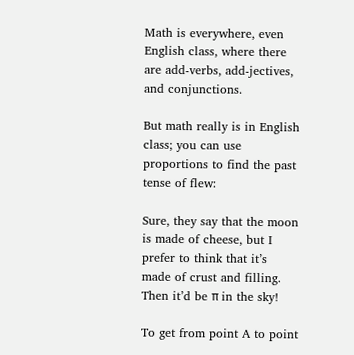Math is everywhere, even English class, where there are add‑verbs, add‑jectives, and conjunctions.

But math really is in English class; you can use proportions to find the past tense of flew:

Sure, they say that the moon is made of cheese, but I prefer to think that it’s made of crust and filling. Then it’d be π in the sky!

To get from point A to point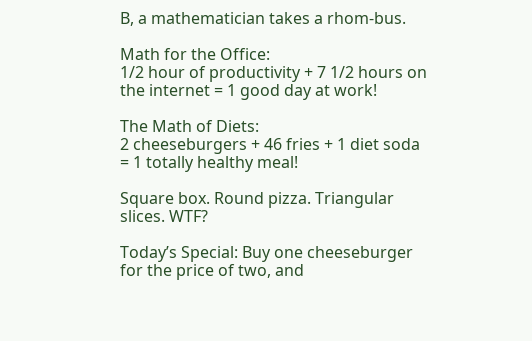B, a mathematician takes a rhom‑bus.

Math for the Office:
1/2 hour of productivity + 7 1/2 hours on the internet = 1 good day at work!

The Math of Diets:
2 cheeseburgers + 46 fries + 1 diet soda = 1 totally healthy meal!

Square box. Round pizza. Triangular slices. WTF?

Today’s Special: Buy one cheeseburger for the price of two, and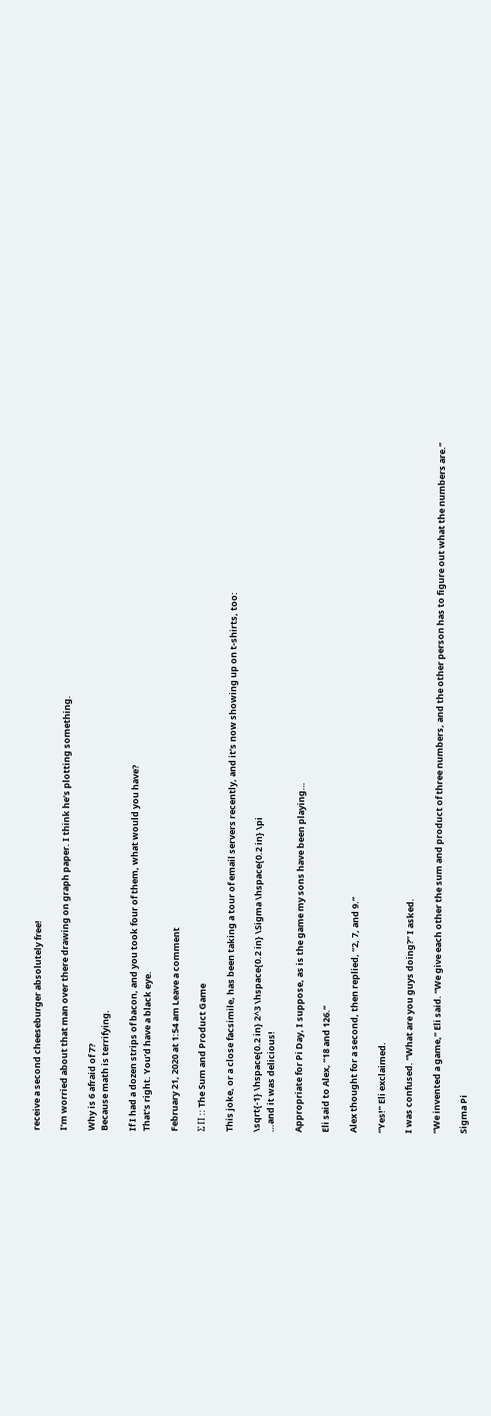receive a second cheeseburger absolutely free!

I’m worried about that man over there drawing on graph paper. I think he’s plotting something.

Why is 6 afraid of 7?
Because math is terrifying.

If I had a dozen strips of bacon, and you took four of them, what would you have?
That’s right. You’d have a black eye.

February 21, 2020 at 1:54 am Leave a comment

Σ Π :: The Sum and Product Game

This joke, or a close facsimile, has been taking a tour of email servers recently, and it’s now showing up on t-shirts, too:

\sqrt{-1} \hspace{0.2 in} 2^3 \hspace{0.2 in} \Sigma \hspace{0.2 in} \pi
…and it was delicious!

Appropriate for Pi Day, I suppose, as is the game my sons have been playing…

Eli said to Alex, “18 and 126.”

Alex thought for a second, then replied, “2, 7, and 9.”

“Yes!” Eli exclaimed.

I was confused. “What are you guys doing?” I asked.

“We invented a game,” Eli said. “We give each other the sum and product of three numbers, and the other person has to figure out what the numbers are.”

Sigma Pi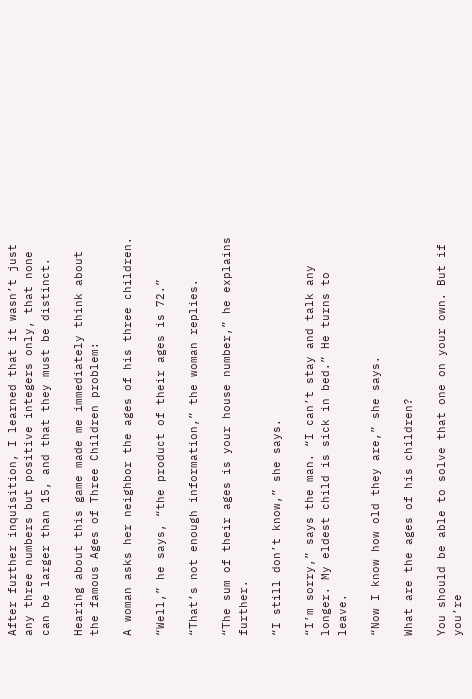After further inquisition, I learned that it wasn’t just any three numbers but positive integers only, that none can be larger than 15, and that they must be distinct.

Hearing about this game made me immediately think about the famous Ages of Three Children problem:

A woman asks her neighbor the ages of his three children.

“Well,” he says, “the product of their ages is 72.”

“That’s not enough information,” the woman replies.

“The sum of their ages is your house number,” he explains further.

“I still don’t know,” she says.

“I’m sorry,” says the man. “I can’t stay and talk any longer. My eldest child is sick in bed.” He turns to leave.

“Now I know how old they are,” she says.

What are the ages of his children?

You should be able to solve that one on your own. But if you’re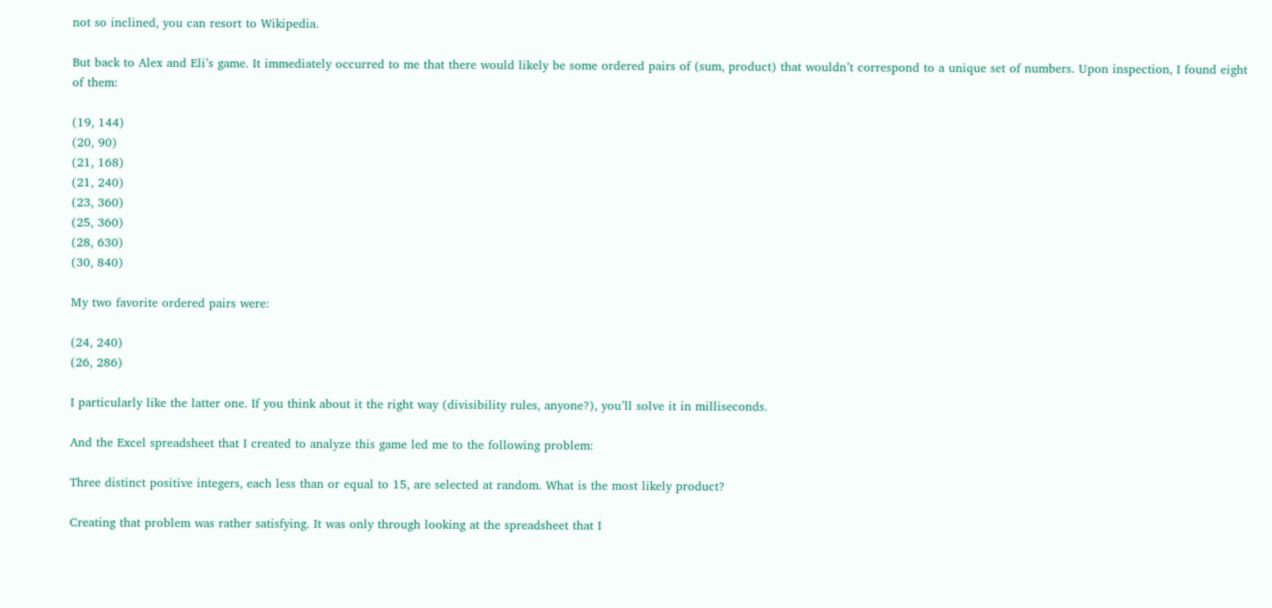not so inclined, you can resort to Wikipedia.

But back to Alex and Eli’s game. It immediately occurred to me that there would likely be some ordered pairs of (sum, product) that wouldn’t correspond to a unique set of numbers. Upon inspection, I found eight of them:

(19, 144)
(20, 90)
(21, 168)
(21, 240)
(23, 360)
(25, 360)
(28, 630)
(30, 840)

My two favorite ordered pairs were:

(24, 240)
(26, 286)

I particularly like the latter one. If you think about it the right way (divisibility rules, anyone?), you’ll solve it in milliseconds.

And the Excel spreadsheet that I created to analyze this game led me to the following problem:

Three distinct positive integers, each less than or equal to 15, are selected at random. What is the most likely product?

Creating that problem was rather satisfying. It was only through looking at the spreadsheet that I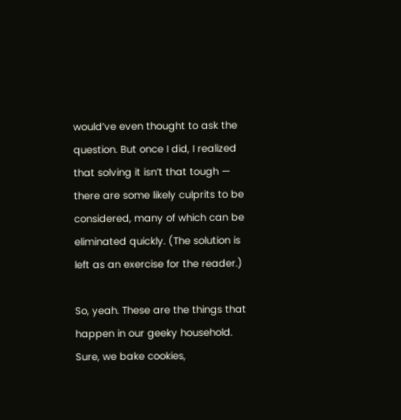would’ve even thought to ask the question. But once I did, I realized that solving it isn’t that tough — there are some likely culprits to be considered, many of which can be eliminated quickly. (The solution is left as an exercise for the reader.)

So, yeah. These are the things that happen in our geeky household. Sure, we bake cookies,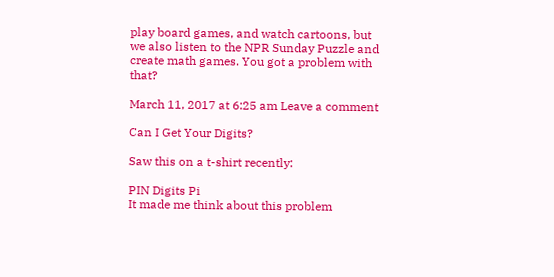play board games, and watch cartoons, but we also listen to the NPR Sunday Puzzle and create math games. You got a problem with that?

March 11, 2017 at 6:25 am Leave a comment

Can I Get Your Digits?

Saw this on a t-shirt recently:

PIN Digits Pi
It made me think about this problem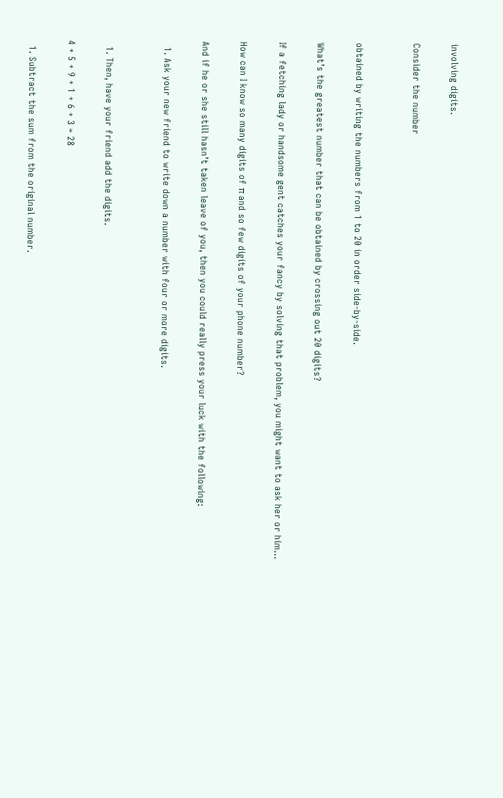involving digits.

Consider the number


obtained by writing the numbers from 1 to 20 in order side-by-side.

What’s the greatest number that can be obtained by crossing out 20 digits?

If a fetching lady or handsome gent catches your fancy by solving that problem, you might want to ask her or him…

How can I know so many digits of π and so few digits of your phone number?

And if he or she still hasn’t taken leave of you, then you could really press your luck with the following:

  1. Ask your new friend to write down a number with four or more digits.


  1. Then, have your friend add the digits.

4 + 5 + 9 + 1 + 6 + 3 = 28

  1. Subtract the sum from the original number.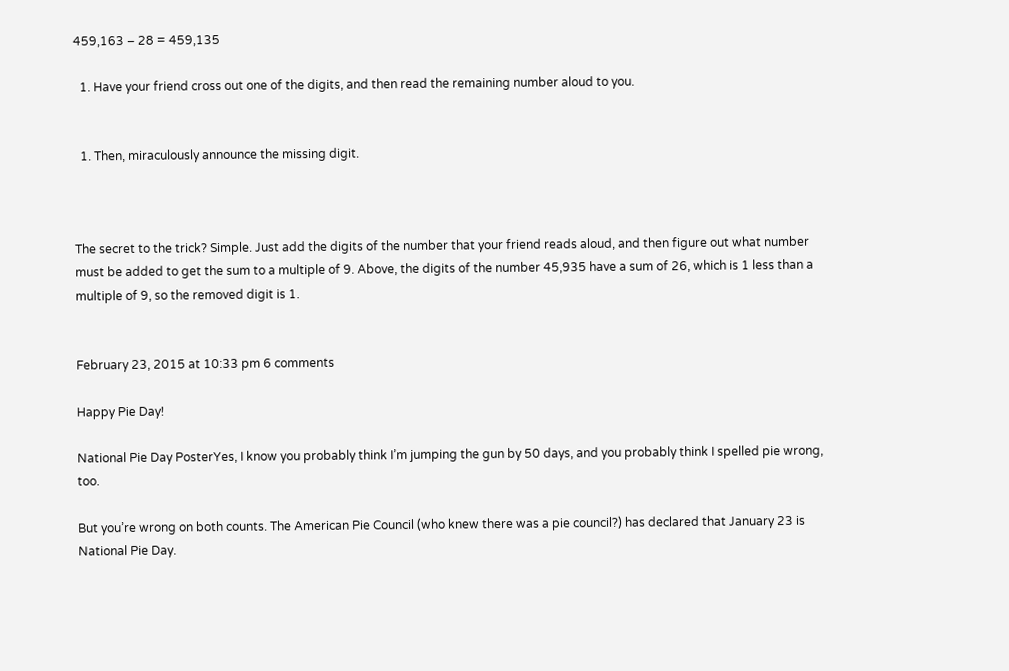459,163 – 28 = 459,135

  1. Have your friend cross out one of the digits, and then read the remaining number aloud to you.


  1. Then, miraculously announce the missing digit.



The secret to the trick? Simple. Just add the digits of the number that your friend reads aloud, and then figure out what number must be added to get the sum to a multiple of 9. Above, the digits of the number 45,935 have a sum of 26, which is 1 less than a multiple of 9, so the removed digit is 1.


February 23, 2015 at 10:33 pm 6 comments

Happy Pie Day!

National Pie Day PosterYes, I know you probably think I’m jumping the gun by 50 days, and you probably think I spelled pie wrong, too.

But you’re wrong on both counts. The American Pie Council (who knew there was a pie council?) has declared that January 23 is National Pie Day.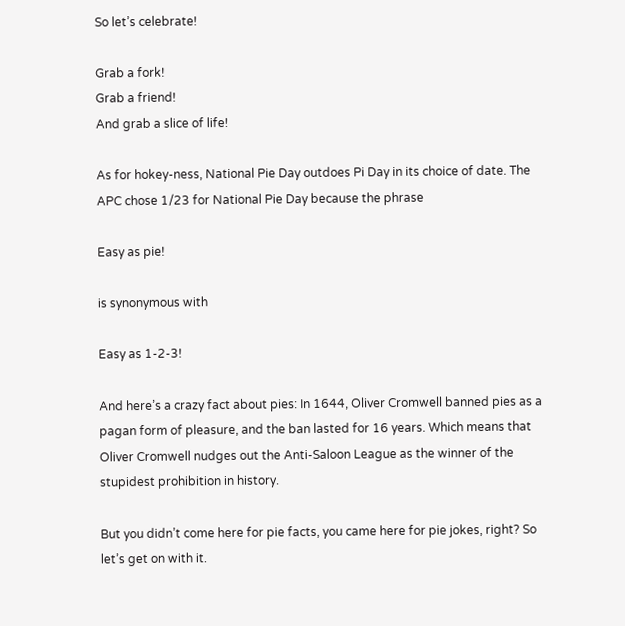So let’s celebrate!

Grab a fork!
Grab a friend!
And grab a slice of life!

As for hokey-ness, National Pie Day outdoes Pi Day in its choice of date. The APC chose 1/23 for National Pie Day because the phrase

Easy as pie!

is synonymous with

Easy as 1-2-3!

And here’s a crazy fact about pies: In 1644, Oliver Cromwell banned pies as a pagan form of pleasure, and the ban lasted for 16 years. Which means that Oliver Cromwell nudges out the Anti-Saloon League as the winner of the stupidest prohibition in history.

But you didn’t come here for pie facts, you came here for pie jokes, right? So let’s get on with it.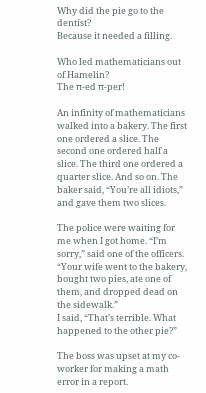Why did the pie go to the dentist?
Because it needed a filling.

Who led mathematicians out of Hamelin?
The π-ed π-per!

An infinity of mathematicians walked into a bakery. The first one ordered a slice. The second one ordered half a slice. The third one ordered a quarter slice. And so on. The baker said, “You’re all idiots,” and gave them two slices.

The police were waiting for me when I got home. “I’m sorry,” said one of the officers. “Your wife went to the bakery, bought two pies, ate one of them, and dropped dead on the sidewalk.”
I said, “That’s terrible. What happened to the other pie?”

The boss was upset at my co-worker for making a math error in a report.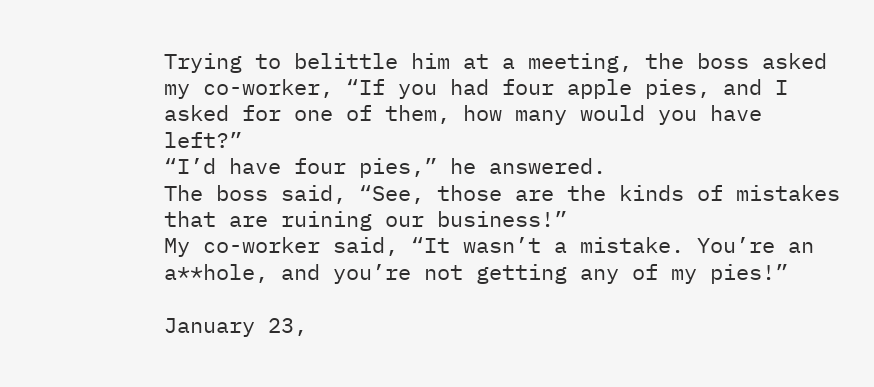Trying to belittle him at a meeting, the boss asked my co-worker, “If you had four apple pies, and I asked for one of them, how many would you have left?”
“I’d have four pies,” he answered.
The boss said, “See, those are the kinds of mistakes that are ruining our business!”
My co-worker said, “It wasn’t a mistake. You’re an a**hole, and you’re not getting any of my pies!”

January 23,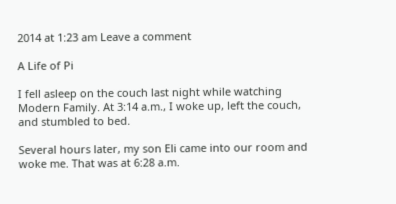2014 at 1:23 am Leave a comment

A Life of Pi

I fell asleep on the couch last night while watching Modern Family. At 3:14 a.m., I woke up, left the couch, and stumbled to bed.

Several hours later, my son Eli came into our room and woke me. That was at 6:28 a.m.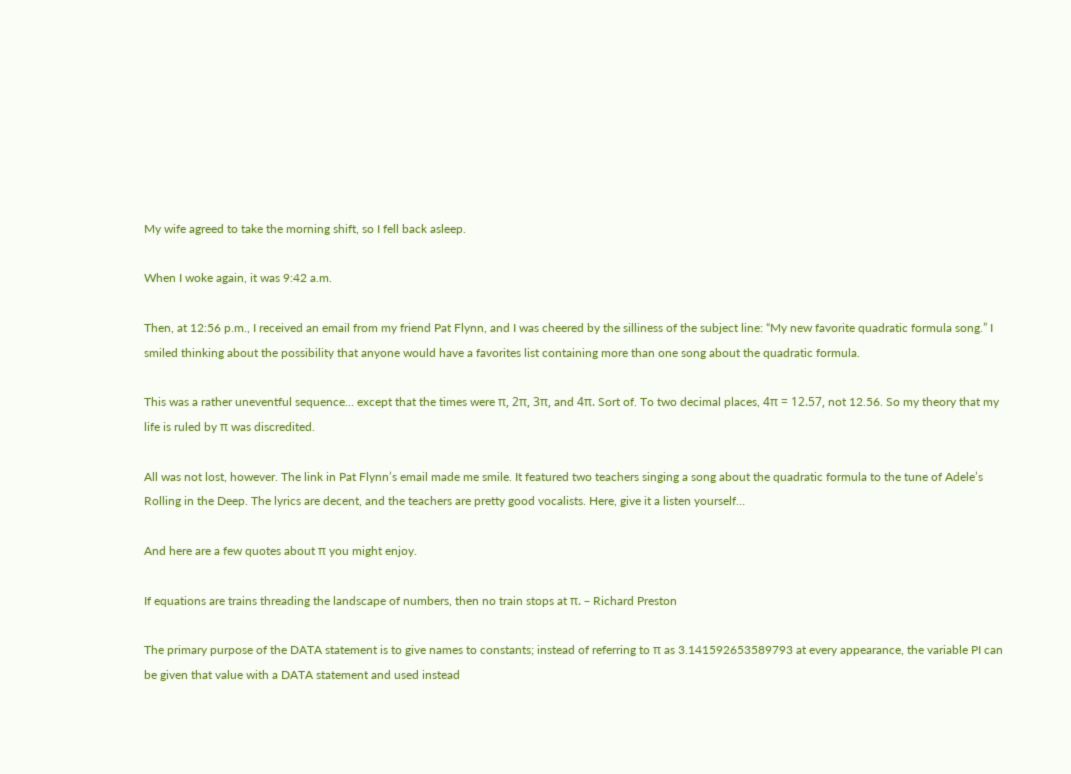My wife agreed to take the morning shift, so I fell back asleep.

When I woke again, it was 9:42 a.m.

Then, at 12:56 p.m., I received an email from my friend Pat Flynn, and I was cheered by the silliness of the subject line: “My new favorite quadratic formula song.” I smiled thinking about the possibility that anyone would have a favorites list containing more than one song about the quadratic formula.

This was a rather uneventful sequence… except that the times were π, 2π, 3π, and 4π. Sort of. To two decimal places, 4π = 12.57, not 12.56. So my theory that my life is ruled by π was discredited.

All was not lost, however. The link in Pat Flynn’s email made me smile. It featured two teachers singing a song about the quadratic formula to the tune of Adele’s Rolling in the Deep. The lyrics are decent, and the teachers are pretty good vocalists. Here, give it a listen yourself…

And here are a few quotes about π you might enjoy.

If equations are trains threading the landscape of numbers, then no train stops at π. – Richard Preston

The primary purpose of the DATA statement is to give names to constants; instead of referring to π as 3.141592653589793 at every appearance, the variable PI can be given that value with a DATA statement and used instead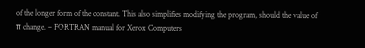of the longer form of the constant. This also simplifies modifying the program, should the value of π change. – FORTRAN manual for Xerox Computers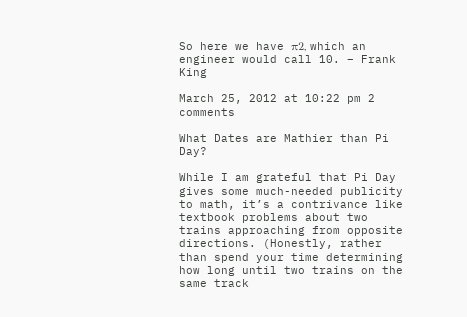So here we have π2, which an engineer would call 10. – Frank King

March 25, 2012 at 10:22 pm 2 comments

What Dates are Mathier than Pi Day?

While I am grateful that Pi Day gives some much-needed publicity to math, it’s a contrivance like textbook problems about two trains approaching from opposite directions. (Honestly, rather than spend your time determining how long until two trains on the same track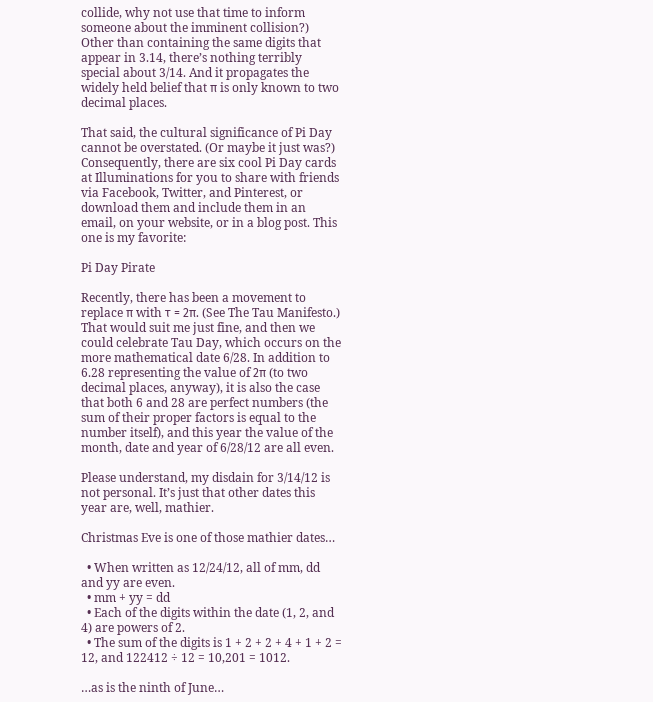collide, why not use that time to inform someone about the imminent collision?) Other than containing the same digits that appear in 3.14, there’s nothing terribly special about 3/14. And it propagates the widely held belief that π is only known to two decimal places.

That said, the cultural significance of Pi Day cannot be overstated. (Or maybe it just was?) Consequently, there are six cool Pi Day cards at Illuminations for you to share with friends via Facebook, Twitter, and Pinterest, or download them and include them in an email, on your website, or in a blog post. This one is my favorite:

Pi Day Pirate

Recently, there has been a movement to replace π with τ = 2π. (See The Tau Manifesto.) That would suit me just fine, and then we could celebrate Tau Day, which occurs on the more mathematical date 6/28. In addition to 6.28 representing the value of 2π (to two decimal places, anyway), it is also the case that both 6 and 28 are perfect numbers (the sum of their proper factors is equal to the number itself), and this year the value of the month, date and year of 6/28/12 are all even.

Please understand, my disdain for 3/14/12 is not personal. It’s just that other dates this year are, well, mathier.

Christmas Eve is one of those mathier dates…

  • When written as 12/24/12, all of mm, dd and yy are even.
  • mm + yy = dd
  • Each of the digits within the date (1, 2, and 4) are powers of 2.
  • The sum of the digits is 1 + 2 + 2 + 4 + 1 + 2 = 12, and 122412 ÷ 12 = 10,201 = 1012.

…as is the ninth of June…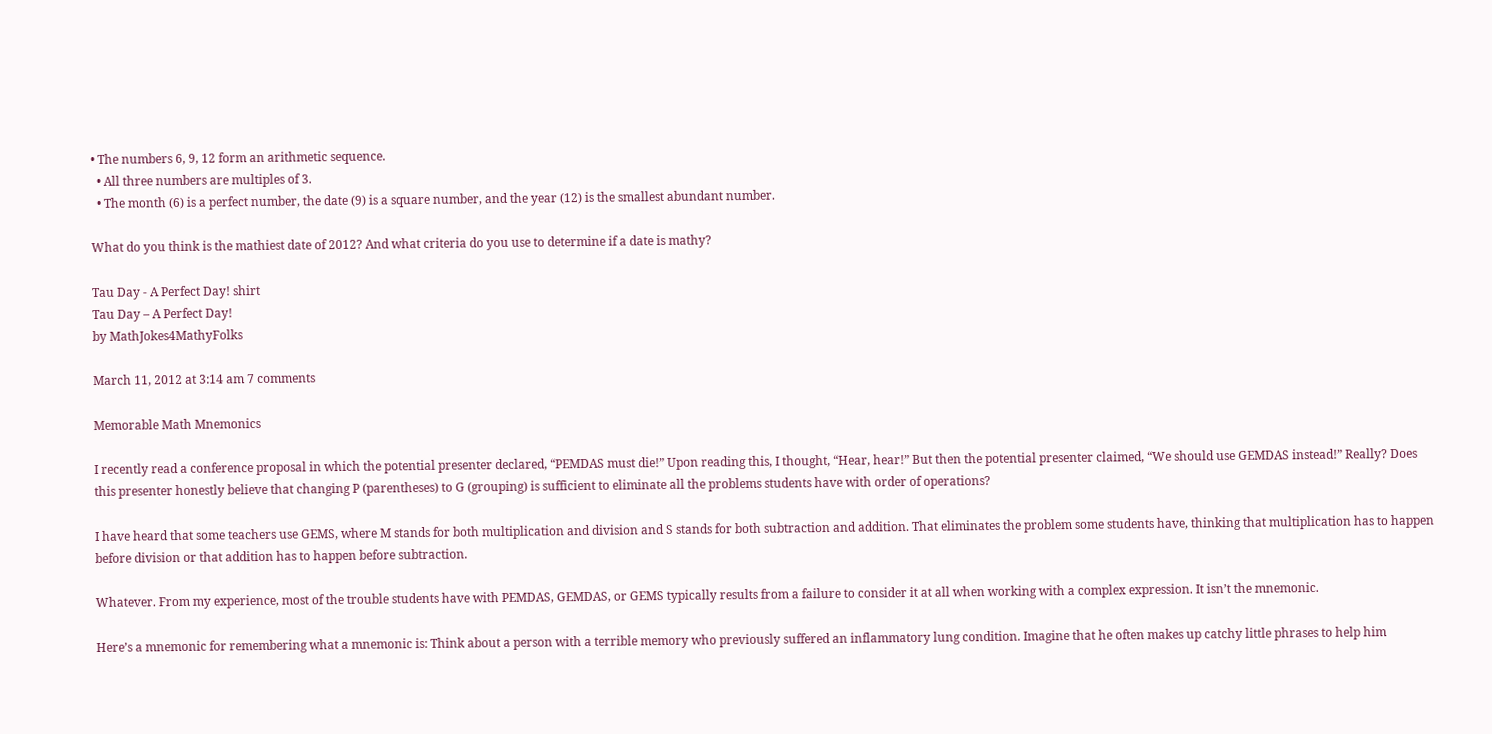• The numbers 6, 9, 12 form an arithmetic sequence.
  • All three numbers are multiples of 3.
  • The month (6) is a perfect number, the date (9) is a square number, and the year (12) is the smallest abundant number.

What do you think is the mathiest date of 2012? And what criteria do you use to determine if a date is mathy?

Tau Day - A Perfect Day! shirt
Tau Day – A Perfect Day!
by MathJokes4MathyFolks

March 11, 2012 at 3:14 am 7 comments

Memorable Math Mnemonics

I recently read a conference proposal in which the potential presenter declared, “PEMDAS must die!” Upon reading this, I thought, “Hear, hear!” But then the potential presenter claimed, “We should use GEMDAS instead!” Really? Does this presenter honestly believe that changing P (parentheses) to G (grouping) is sufficient to eliminate all the problems students have with order of operations?

I have heard that some teachers use GEMS, where M stands for both multiplication and division and S stands for both subtraction and addition. That eliminates the problem some students have, thinking that multiplication has to happen before division or that addition has to happen before subtraction.

Whatever. From my experience, most of the trouble students have with PEMDAS, GEMDAS, or GEMS typically results from a failure to consider it at all when working with a complex expression. It isn’t the mnemonic.

Here’s a mnemonic for remembering what a mnemonic is: Think about a person with a terrible memory who previously suffered an inflammatory lung condition. Imagine that he often makes up catchy little phrases to help him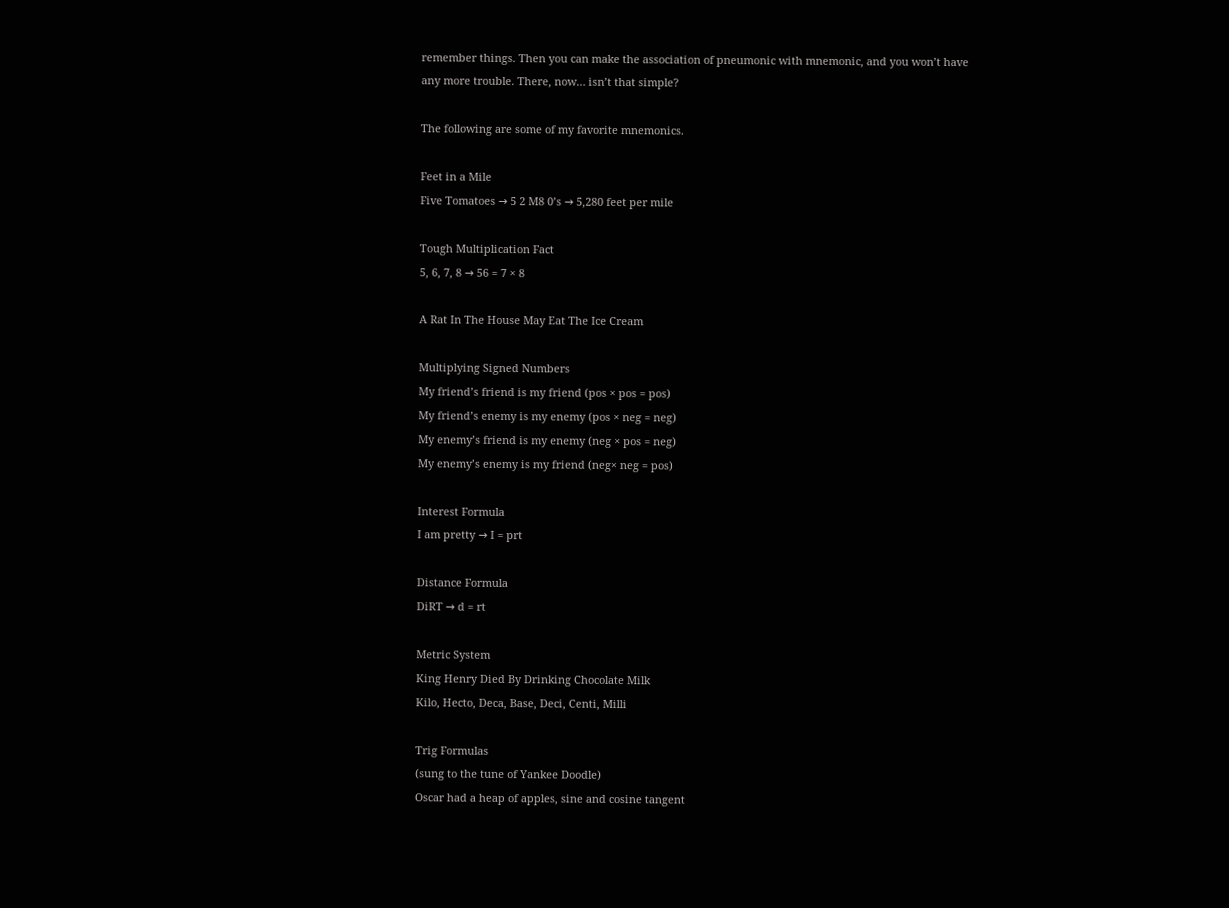remember things. Then you can make the association of pneumonic with mnemonic, and you won’t have any more trouble. There, now… isn’t that simple?

The following are some of my favorite mnemonics.

Feet in a Mile
Five Tomatoes → 5 2 M8 0’s → 5,280 feet per mile

Tough Multiplication Fact
5, 6, 7, 8 → 56 = 7 × 8

A Rat In The House May Eat The Ice Cream

Multiplying Signed Numbers
My friend’s friend is my friend (pos × pos = pos)
My friend’s enemy is my enemy (pos × neg = neg)
My enemy’s friend is my enemy (neg × pos = neg)
My enemy’s enemy is my friend (neg× neg = pos)

Interest Formula
I am pretty → I = prt

Distance Formula
DiRT → d = rt

Metric System
King Henry Died By Drinking Chocolate Milk
Kilo, Hecto, Deca, Base, Deci, Centi, Milli

Trig Formulas
(sung to the tune of Yankee Doodle)
Oscar had a heap of apples, sine and cosine tangent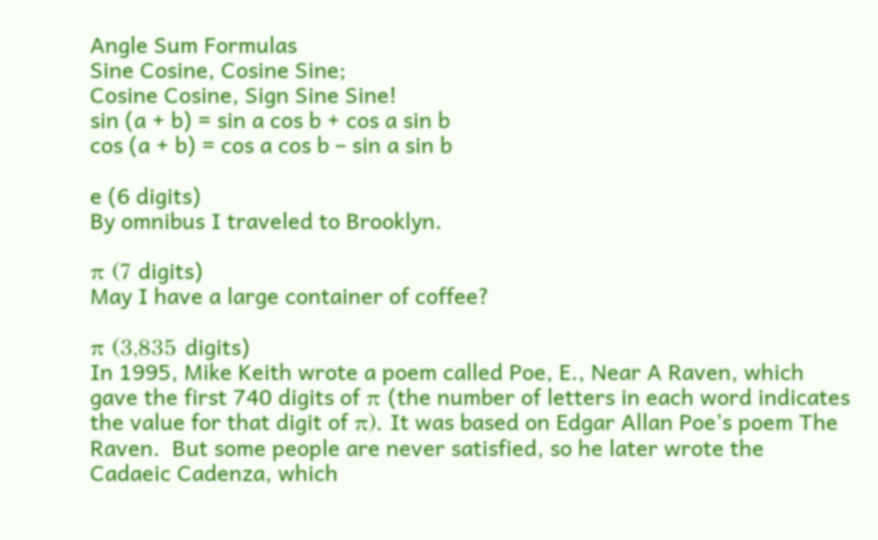Angle Sum Formulas
Sine Cosine, Cosine Sine;
Cosine Cosine, Sign Sine Sine!
sin (a + b) = sin a cos b + cos a sin b
cos (a + b) = cos a cos b – sin a sin b

e (6 digits)
By omnibus I traveled to Brooklyn.

π (7 digits)
May I have a large container of coffee?

π (3,835 digits)
In 1995, Mike Keith wrote a poem called Poe, E., Near A Raven, which gave the first 740 digits of π (the number of letters in each word indicates the value for that digit of π). It was based on Edgar Allan Poe’s poem The Raven.  But some people are never satisfied, so he later wrote the Cadaeic Cadenza, which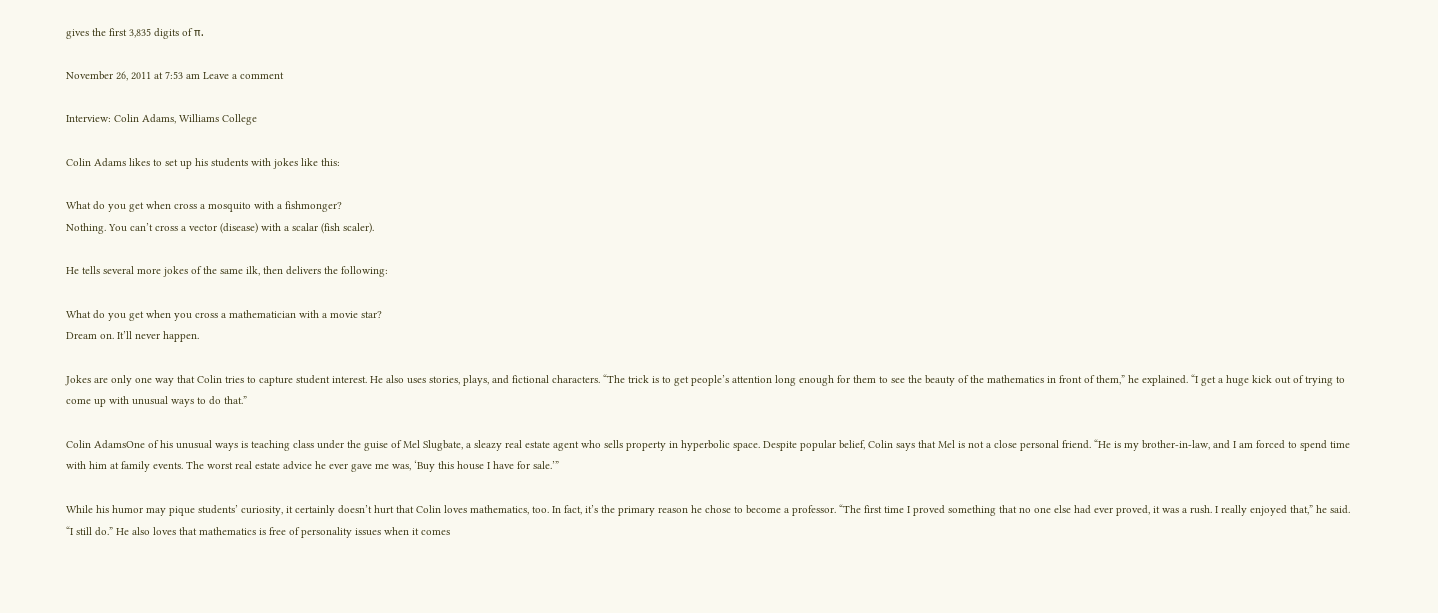gives the first 3,835 digits of π.

November 26, 2011 at 7:53 am Leave a comment

Interview: Colin Adams, Williams College

Colin Adams likes to set up his students with jokes like this:

What do you get when cross a mosquito with a fishmonger?
Nothing. You can’t cross a vector (disease) with a scalar (fish scaler).

He tells several more jokes of the same ilk, then delivers the following:

What do you get when you cross a mathematician with a movie star?
Dream on. It’ll never happen.

Jokes are only one way that Colin tries to capture student interest. He also uses stories, plays, and fictional characters. “The trick is to get people’s attention long enough for them to see the beauty of the mathematics in front of them,” he explained. “I get a huge kick out of trying to come up with unusual ways to do that.”

Colin AdamsOne of his unusual ways is teaching class under the guise of Mel Slugbate, a sleazy real estate agent who sells property in hyperbolic space. Despite popular belief, Colin says that Mel is not a close personal friend. “He is my brother-in-law, and I am forced to spend time with him at family events. The worst real estate advice he ever gave me was, ‘Buy this house I have for sale.’”

While his humor may pique students’ curiosity, it certainly doesn’t hurt that Colin loves mathematics, too. In fact, it’s the primary reason he chose to become a professor. “The first time I proved something that no one else had ever proved, it was a rush. I really enjoyed that,” he said. “I still do.” He also loves that mathematics is free of personality issues when it comes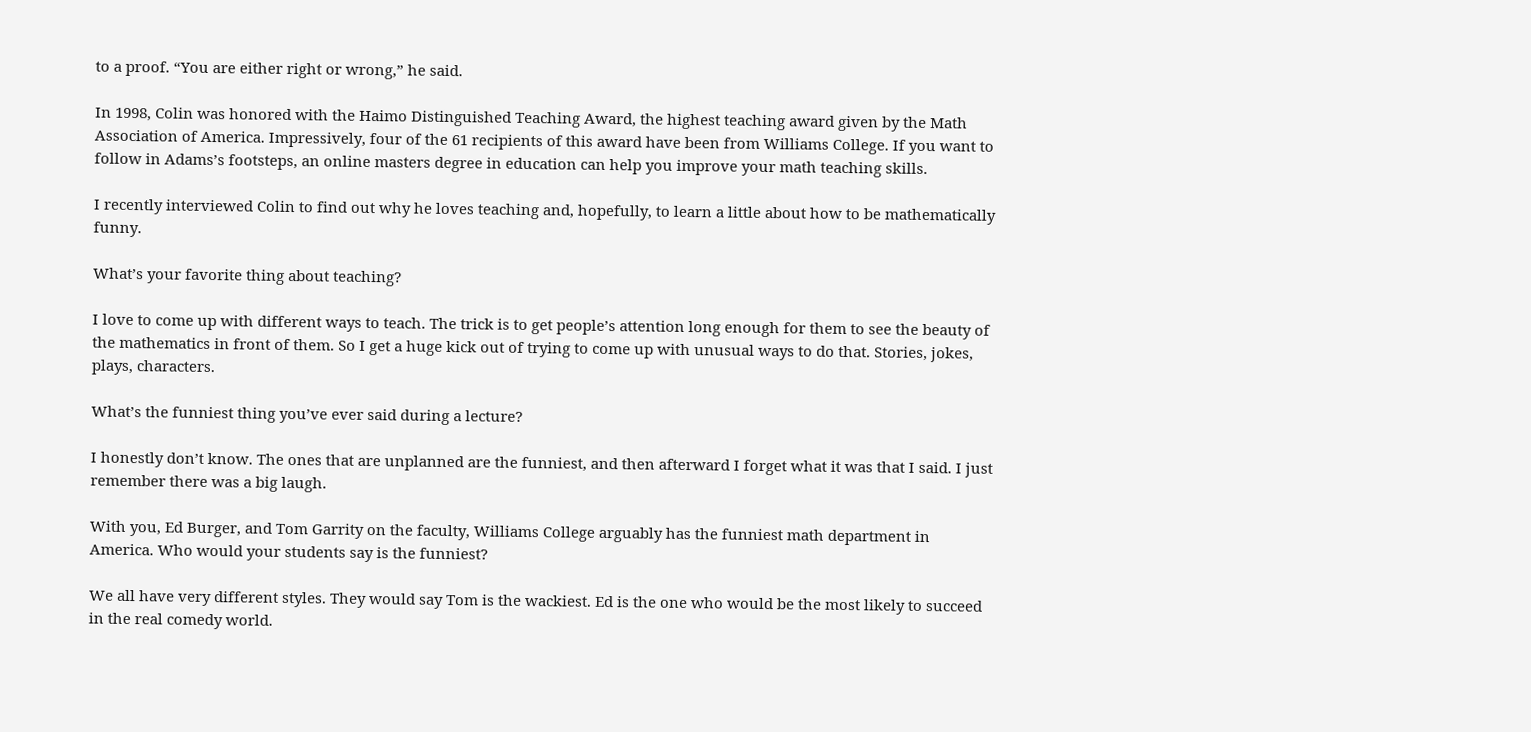to a proof. “You are either right or wrong,” he said.

In 1998, Colin was honored with the Haimo Distinguished Teaching Award, the highest teaching award given by the Math Association of America. Impressively, four of the 61 recipients of this award have been from Williams College. If you want to follow in Adams’s footsteps, an online masters degree in education can help you improve your math teaching skills.

I recently interviewed Colin to find out why he loves teaching and, hopefully, to learn a little about how to be mathematically funny.

What’s your favorite thing about teaching?

I love to come up with different ways to teach. The trick is to get people’s attention long enough for them to see the beauty of the mathematics in front of them. So I get a huge kick out of trying to come up with unusual ways to do that. Stories, jokes, plays, characters.

What’s the funniest thing you’ve ever said during a lecture?

I honestly don’t know. The ones that are unplanned are the funniest, and then afterward I forget what it was that I said. I just remember there was a big laugh.

With you, Ed Burger, and Tom Garrity on the faculty, Williams College arguably has the funniest math department in America. Who would your students say is the funniest?

We all have very different styles. They would say Tom is the wackiest. Ed is the one who would be the most likely to succeed in the real comedy world.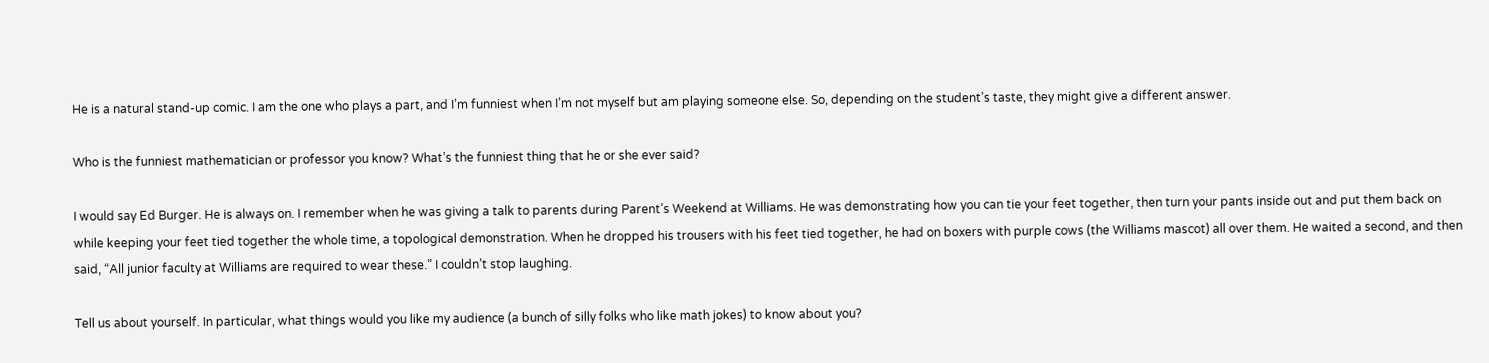He is a natural stand-up comic. I am the one who plays a part, and I’m funniest when I’m not myself but am playing someone else. So, depending on the student’s taste, they might give a different answer.

Who is the funniest mathematician or professor you know? What’s the funniest thing that he or she ever said?

I would say Ed Burger. He is always on. I remember when he was giving a talk to parents during Parent’s Weekend at Williams. He was demonstrating how you can tie your feet together, then turn your pants inside out and put them back on while keeping your feet tied together the whole time, a topological demonstration. When he dropped his trousers with his feet tied together, he had on boxers with purple cows (the Williams mascot) all over them. He waited a second, and then said, “All junior faculty at Williams are required to wear these.” I couldn’t stop laughing.

Tell us about yourself. In particular, what things would you like my audience (a bunch of silly folks who like math jokes) to know about you?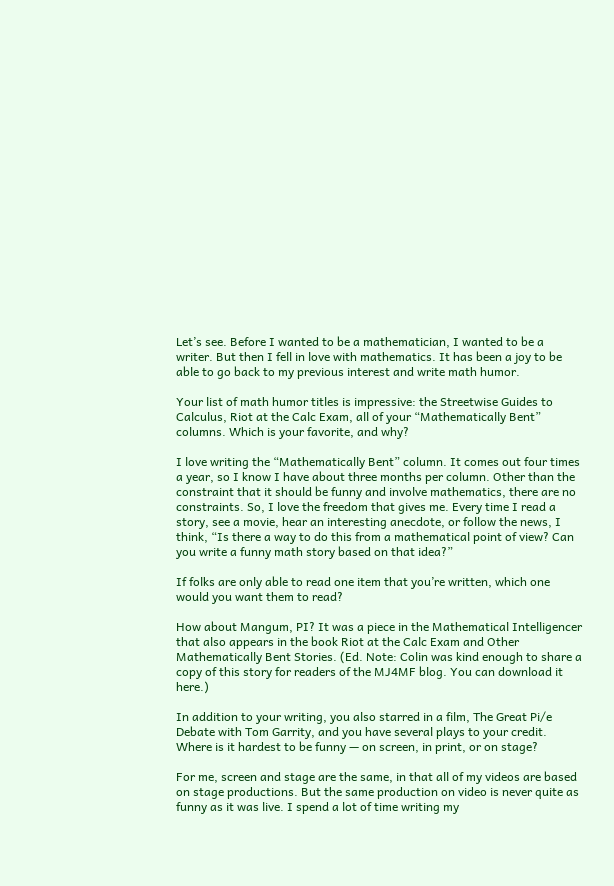Let’s see. Before I wanted to be a mathematician, I wanted to be a writer. But then I fell in love with mathematics. It has been a joy to be able to go back to my previous interest and write math humor.

Your list of math humor titles is impressive: the Streetwise Guides to Calculus, Riot at the Calc Exam, all of your “Mathematically Bent” columns. Which is your favorite, and why?

I love writing the “Mathematically Bent” column. It comes out four times a year, so I know I have about three months per column. Other than the constraint that it should be funny and involve mathematics, there are no constraints. So, I love the freedom that gives me. Every time I read a story, see a movie, hear an interesting anecdote, or follow the news, I think, “Is there a way to do this from a mathematical point of view? Can you write a funny math story based on that idea?”

If folks are only able to read one item that you’re written, which one would you want them to read?

How about Mangum, PI? It was a piece in the Mathematical Intelligencer that also appears in the book Riot at the Calc Exam and Other Mathematically Bent Stories. (Ed. Note: Colin was kind enough to share a copy of this story for readers of the MJ4MF blog. You can download it here.)

In addition to your writing, you also starred in a film, The Great Pi/e Debate with Tom Garrity, and you have several plays to your credit. Where is it hardest to be funny — on screen, in print, or on stage?

For me, screen and stage are the same, in that all of my videos are based on stage productions. But the same production on video is never quite as funny as it was live. I spend a lot of time writing my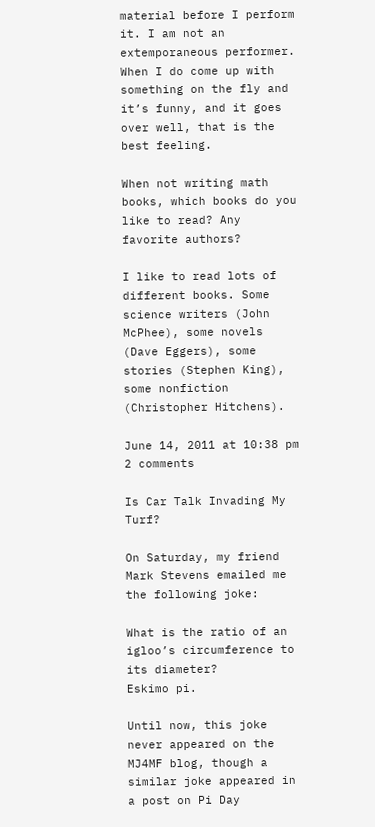material before I perform it. I am not an extemporaneous performer. When I do come up with something on the fly and it’s funny, and it goes over well, that is the best feeling.

When not writing math books, which books do you like to read? Any favorite authors?

I like to read lots of different books. Some science writers (John McPhee), some novels (Dave Eggers), some stories (Stephen King), some nonfiction (Christopher Hitchens).

June 14, 2011 at 10:38 pm 2 comments

Is Car Talk Invading My Turf?

On Saturday, my friend Mark Stevens emailed me the following joke:

What is the ratio of an igloo’s circumference to its diameter?
Eskimo pi.

Until now, this joke never appeared on the MJ4MF blog, though a similar joke appeared in a post on Pi Day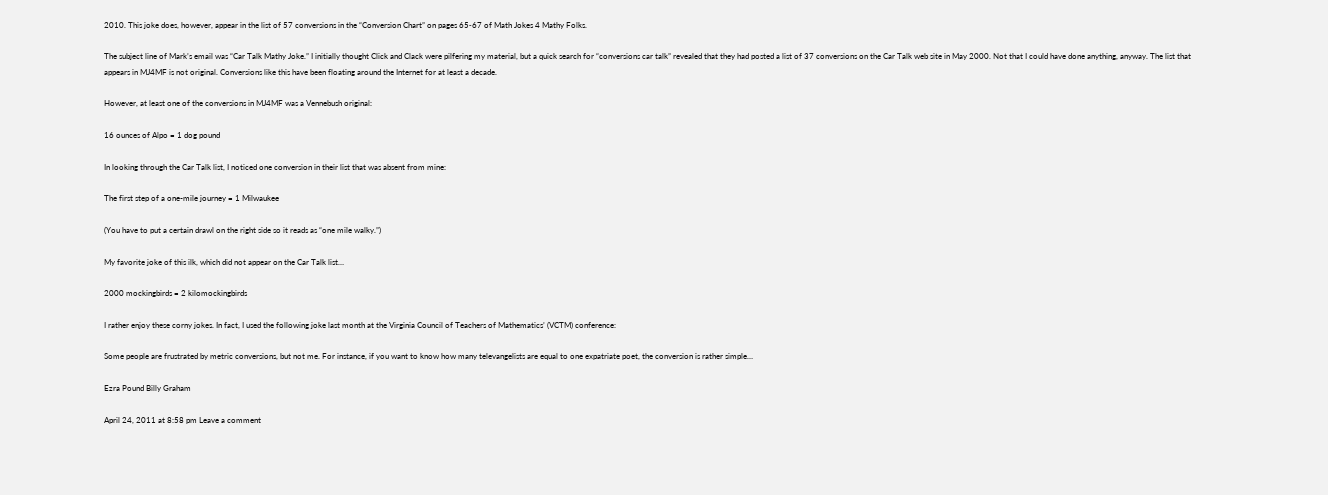2010. This joke does, however, appear in the list of 57 conversions in the “Conversion Chart” on pages 65‑67 of Math Jokes 4 Mathy Folks.

The subject line of Mark’s email was “Car Talk Mathy Joke.” I initially thought Click and Clack were pilfering my material, but a quick search for “conversions car talk” revealed that they had posted a list of 37 conversions on the Car Talk web site in May 2000. Not that I could have done anything, anyway. The list that appears in MJ4MF is not original. Conversions like this have been floating around the Internet for at least a decade.

However, at least one of the conversions in MJ4MF was a Vennebush original:

16 ounces of Alpo = 1 dog pound

In looking through the Car Talk list, I noticed one conversion in their list that was absent from mine:

The first step of a one-mile journey = 1 Milwaukee

(You have to put a certain drawl on the right side so it reads as “one mile walky.”)

My favorite joke of this ilk, which did not appear on the Car Talk list…

2000 mockingbirds = 2 kilomockingbirds

I rather enjoy these corny jokes. In fact, I used the following joke last month at the Virginia Council of Teachers of Mathematics’ (VCTM) conference:

Some people are frustrated by metric conversions, but not me. For instance, if you want to know how many televangelists are equal to one expatriate poet, the conversion is rather simple…

Ezra Pound Billy Graham

April 24, 2011 at 8:58 pm Leave a comment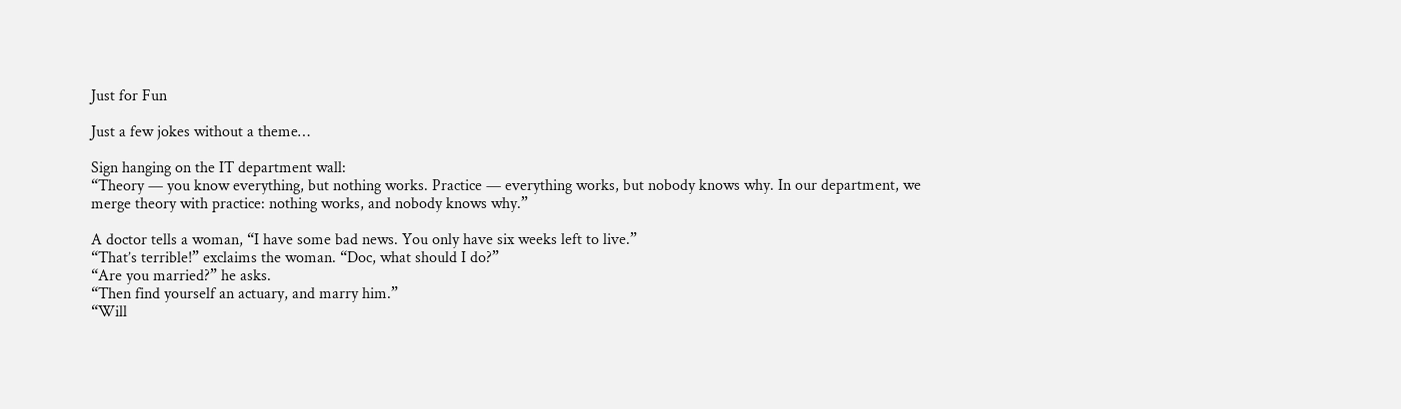Just for Fun

Just a few jokes without a theme…

Sign hanging on the IT department wall:
“Theory — you know everything, but nothing works. Practice — everything works, but nobody knows why. In our department, we merge theory with practice: nothing works, and nobody knows why.”

A doctor tells a woman, “I have some bad news. You only have six weeks left to live.”
“That’s terrible!” exclaims the woman. “Doc, what should I do?”
“Are you married?” he asks.
“Then find yourself an actuary, and marry him.”
“Will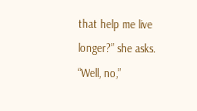that help me live longer?” she asks.
“Well, no,”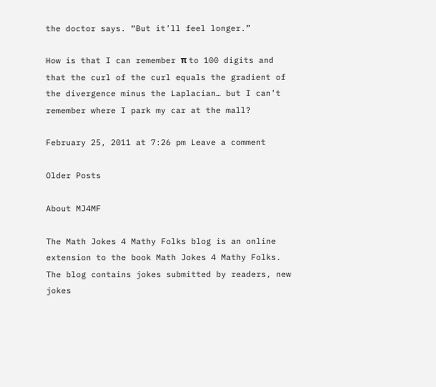the doctor says. “But it’ll feel longer.”

How is that I can remember π to 100 digits and that the curl of the curl equals the gradient of the divergence minus the Laplacian… but I can’t remember where I park my car at the mall?

February 25, 2011 at 7:26 pm Leave a comment

Older Posts

About MJ4MF

The Math Jokes 4 Mathy Folks blog is an online extension to the book Math Jokes 4 Mathy Folks. The blog contains jokes submitted by readers, new jokes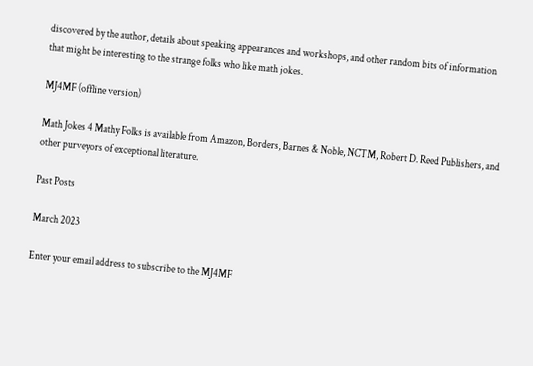discovered by the author, details about speaking appearances and workshops, and other random bits of information that might be interesting to the strange folks who like math jokes.

MJ4MF (offline version)

Math Jokes 4 Mathy Folks is available from Amazon, Borders, Barnes & Noble, NCTM, Robert D. Reed Publishers, and other purveyors of exceptional literature.

Past Posts

March 2023

Enter your email address to subscribe to the MJ4MF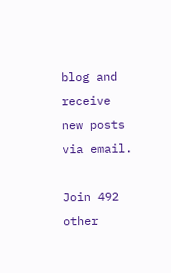blog and receive new posts via email.

Join 492 other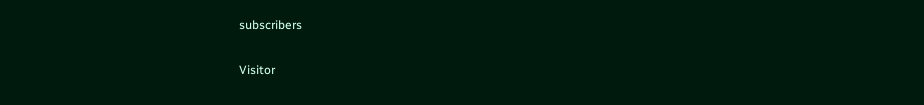subscribers

Visitor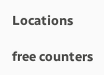Locations

free counters